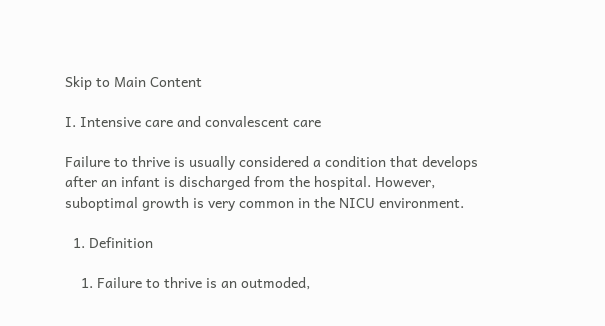Skip to Main Content

I. Intensive care and convalescent care

Failure to thrive is usually considered a condition that develops after an infant is discharged from the hospital. However, suboptimal growth is very common in the NICU environment.

  1. Definition

    1. Failure to thrive is an outmoded,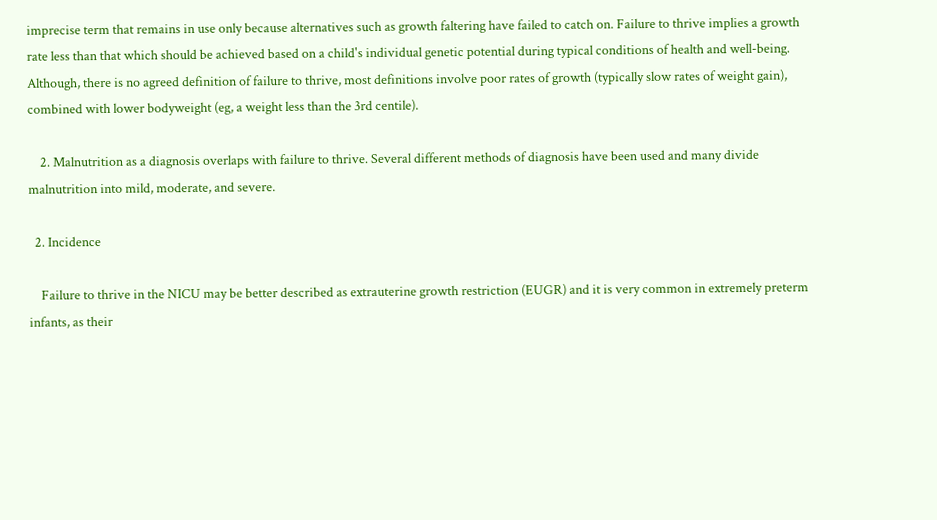imprecise term that remains in use only because alternatives such as growth faltering have failed to catch on. Failure to thrive implies a growth rate less than that which should be achieved based on a child's individual genetic potential during typical conditions of health and well-being. Although, there is no agreed definition of failure to thrive, most definitions involve poor rates of growth (typically slow rates of weight gain), combined with lower bodyweight (eg, a weight less than the 3rd centile).

    2. Malnutrition as a diagnosis overlaps with failure to thrive. Several different methods of diagnosis have been used and many divide malnutrition into mild, moderate, and severe.

  2. Incidence

    Failure to thrive in the NICU may be better described as extrauterine growth restriction (EUGR) and it is very common in extremely preterm infants, as their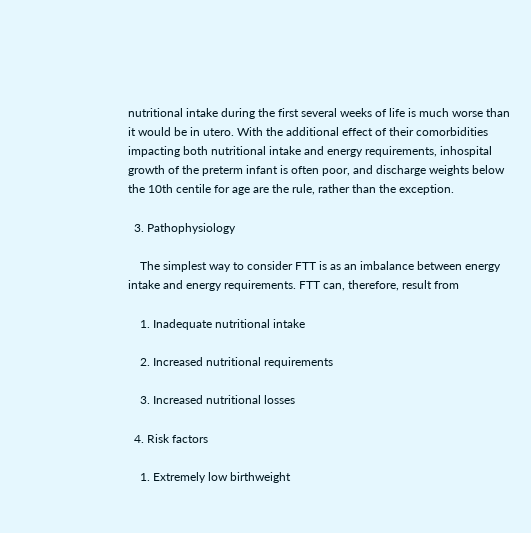nutritional intake during the first several weeks of life is much worse than it would be in utero. With the additional effect of their comorbidities impacting both nutritional intake and energy requirements, inhospital growth of the preterm infant is often poor, and discharge weights below the 10th centile for age are the rule, rather than the exception.

  3. Pathophysiology

    The simplest way to consider FTT is as an imbalance between energy intake and energy requirements. FTT can, therefore, result from

    1. Inadequate nutritional intake

    2. Increased nutritional requirements

    3. Increased nutritional losses

  4. Risk factors

    1. Extremely low birthweight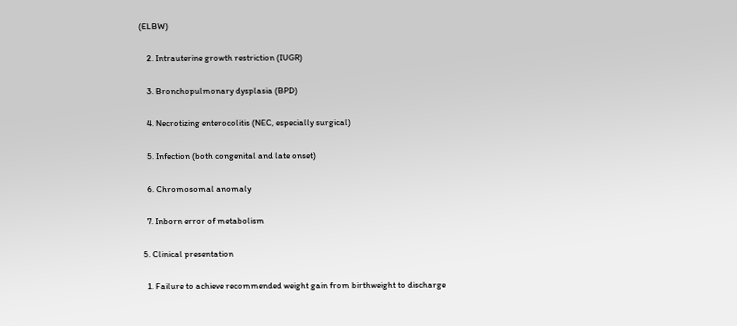(ELBW)

    2. Intrauterine growth restriction (IUGR)

    3. Bronchopulmonary dysplasia (BPD)

    4. Necrotizing enterocolitis (NEC, especially surgical)

    5. Infection (both congenital and late onset)

    6. Chromosomal anomaly

    7. Inborn error of metabolism

  5. Clinical presentation

    1. Failure to achieve recommended weight gain from birthweight to discharge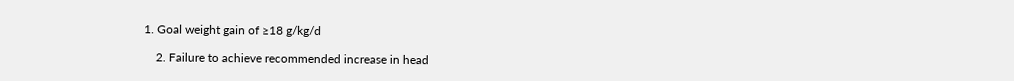1. Goal weight gain of ≥18 g/kg/d

    2. Failure to achieve recommended increase in head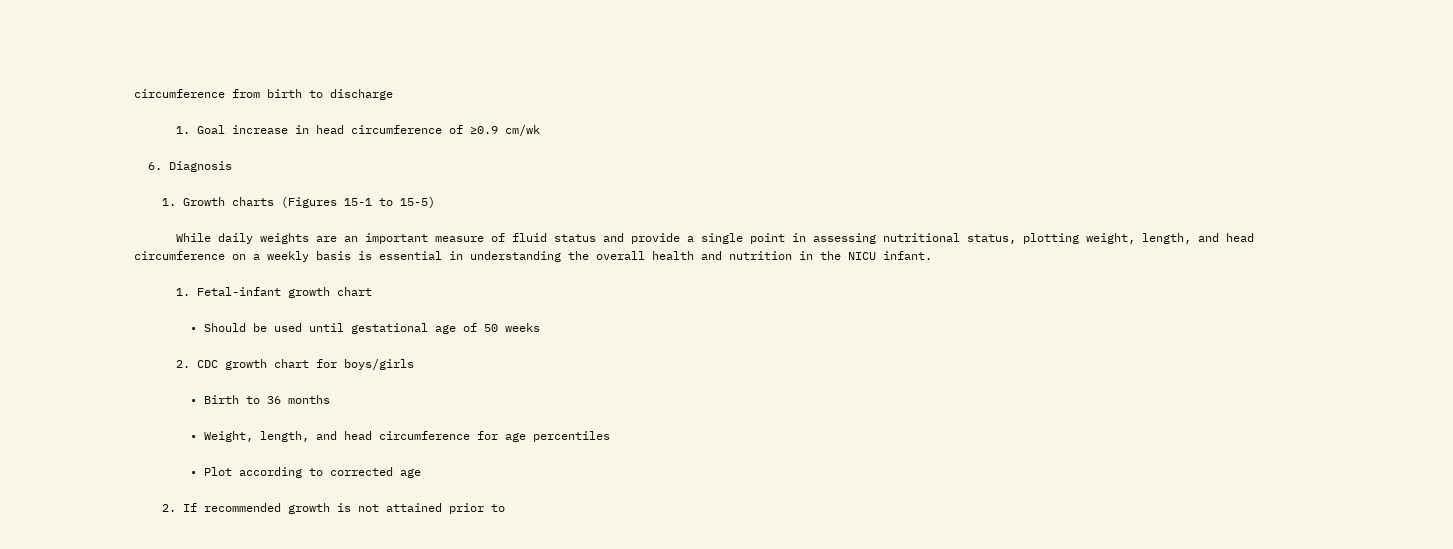circumference from birth to discharge

      1. Goal increase in head circumference of ≥0.9 cm/wk

  6. Diagnosis

    1. Growth charts (Figures 15-1 to 15-5)

      While daily weights are an important measure of fluid status and provide a single point in assessing nutritional status, plotting weight, length, and head circumference on a weekly basis is essential in understanding the overall health and nutrition in the NICU infant.

      1. Fetal-infant growth chart

        • Should be used until gestational age of 50 weeks

      2. CDC growth chart for boys/girls

        • Birth to 36 months

        • Weight, length, and head circumference for age percentiles

        • Plot according to corrected age

    2. If recommended growth is not attained prior to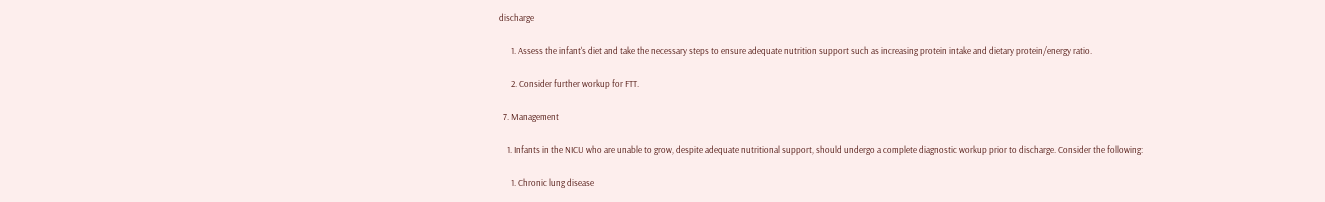discharge

      1. Assess the infant's diet and take the necessary steps to ensure adequate nutrition support such as increasing protein intake and dietary protein/energy ratio.

      2. Consider further workup for FTT.

  7. Management

    1. Infants in the NICU who are unable to grow, despite adequate nutritional support, should undergo a complete diagnostic workup prior to discharge. Consider the following:

      1. Chronic lung disease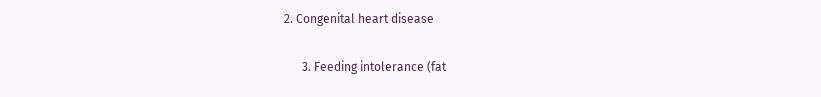2. Congenital heart disease

      3. Feeding intolerance (fat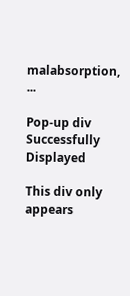malabsorption, ...

Pop-up div Successfully Displayed

This div only appears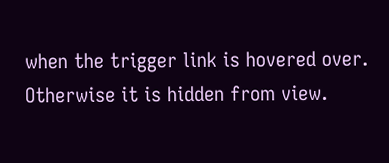when the trigger link is hovered over. Otherwise it is hidden from view.